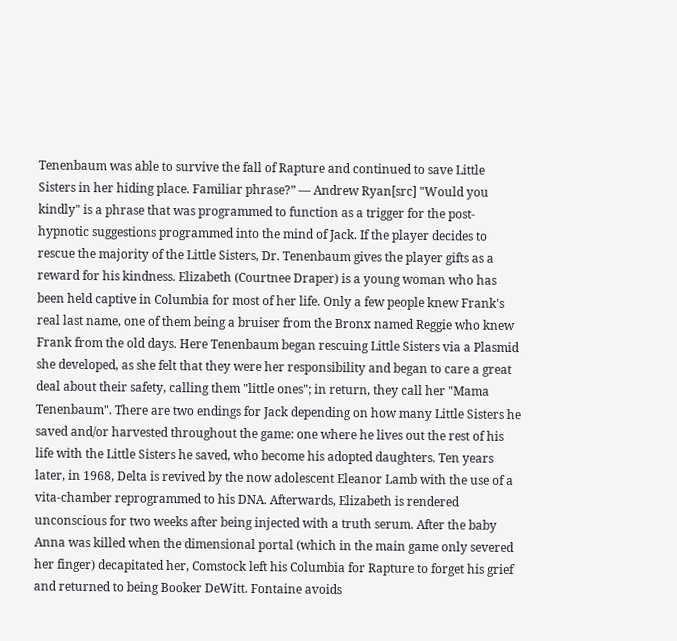Tenenbaum was able to survive the fall of Rapture and continued to save Little Sisters in her hiding place. Familiar phrase?” ― Andrew Ryan[src] "Would you kindly" is a phrase that was programmed to function as a trigger for the post-hypnotic suggestions programmed into the mind of Jack. If the player decides to rescue the majority of the Little Sisters, Dr. Tenenbaum gives the player gifts as a reward for his kindness. Elizabeth (Courtnee Draper) is a young woman who has been held captive in Columbia for most of her life. Only a few people knew Frank's real last name, one of them being a bruiser from the Bronx named Reggie who knew Frank from the old days. Here Tenenbaum began rescuing Little Sisters via a Plasmid she developed, as she felt that they were her responsibility and began to care a great deal about their safety, calling them "little ones"; in return, they call her "Mama Tenenbaum". There are two endings for Jack depending on how many Little Sisters he saved and/or harvested throughout the game: one where he lives out the rest of his life with the Little Sisters he saved, who become his adopted daughters. Ten years later, in 1968, Delta is revived by the now adolescent Eleanor Lamb with the use of a vita-chamber reprogrammed to his DNA. Afterwards, Elizabeth is rendered unconscious for two weeks after being injected with a truth serum. After the baby Anna was killed when the dimensional portal (which in the main game only severed her finger) decapitated her, Comstock left his Columbia for Rapture to forget his grief and returned to being Booker DeWitt. Fontaine avoids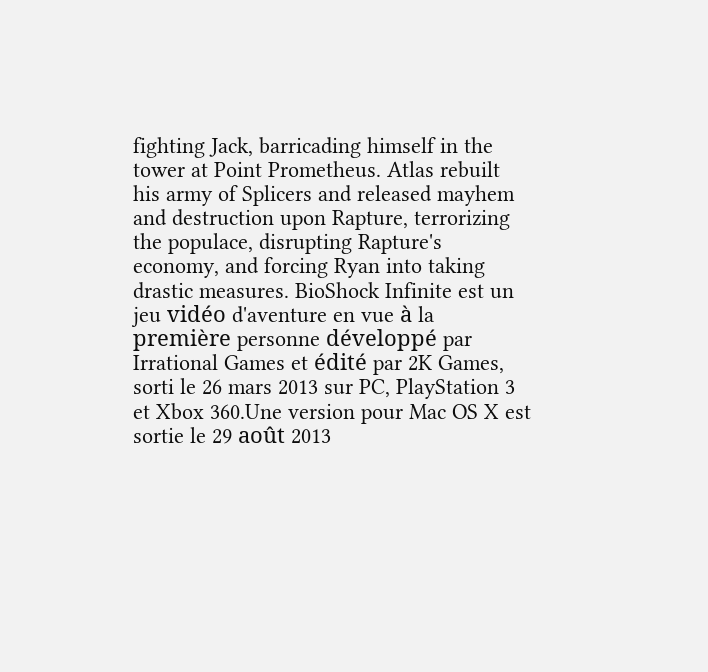fighting Jack, barricading himself in the tower at Point Prometheus. Atlas rebuilt his army of Splicers and released mayhem and destruction upon Rapture, terrorizing the populace, disrupting Rapture's economy, and forcing Ryan into taking drastic measures. BioShock Infinite est un jeu vidéo d'aventure en vue à la première personne développé par Irrational Games et édité par 2K Games, sorti le 26 mars 2013 sur PC, PlayStation 3 et Xbox 360.Une version pour Mac OS X est sortie le 29 août 2013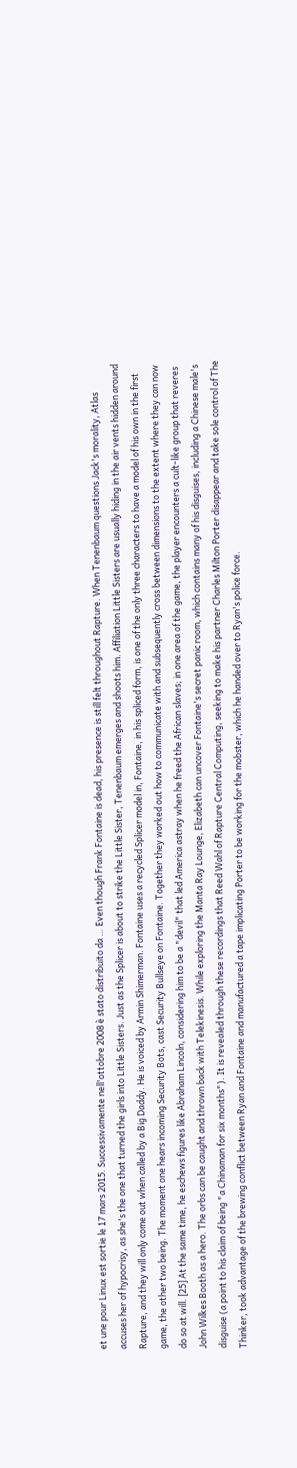et une pour Linux est sortie le 17 mars 2015. Successivamente nell'ottobre 2008 è stato distribuito da … Even though Frank Fontaine is dead, his presence is still felt throughout Rapture. When Tenenbaum questions Jack's morality, Atlas accuses her of hypocrisy, as she's the one that turned the girls into Little Sisters. Just as the Splicer is about to strike the Little Sister, Tenenbaum emerges and shoots him. Affiliation Little Sisters are usually hiding in the air vents hidden around Rapture, and they will only come out when called by a Big Daddy. He is voiced by Armin Shimerman. Fontaine uses a recycled Splicer model in, Fontaine, in his spliced form, is one of the only three characters to have a model of his own in the first game, the other two being. The moment one hears incoming Security Bots, cast Security Bullseye on Fontaine. Together they worked out how to communicate with and subsequently cross between dimensions to the extent where they can now do so at will. [25] At the same time, he eschews figures like Abraham Lincoln, considering him to be a "devil" that led America astray when he freed the African slaves; in one area of the game, the player encounters a cult-like group that reveres John Wilkes Booth as a hero. The orbs can be caught and thrown back with Telekinesis. While exploring the Manta Ray Lounge, Elizabeth can uncover Fontaine's secret panic room, which contains many of his disguises, including a Chinese male's disguise (a point to his claim of being "a Chinaman for six months"). It is revealed through these recordings that Reed Wahl of Rapture Central Computing, seeking to make his partner Charles Milton Porter disappear and take sole control of The Thinker, took advantage of the brewing conflict between Ryan and Fontaine and manufactured a tape implicating Porter to be working for the mobster, which he handed over to Ryan's police force.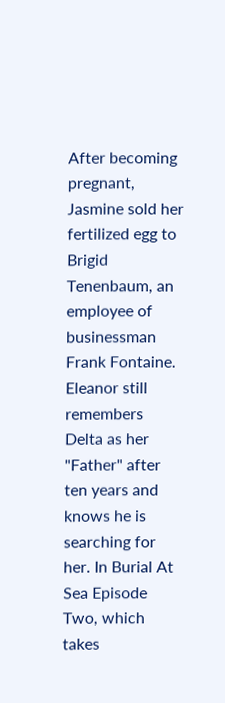After becoming pregnant, Jasmine sold her fertilized egg to Brigid Tenenbaum, an employee of businessman Frank Fontaine. Eleanor still remembers Delta as her "Father" after ten years and knows he is searching for her. In Burial At Sea Episode Two, which takes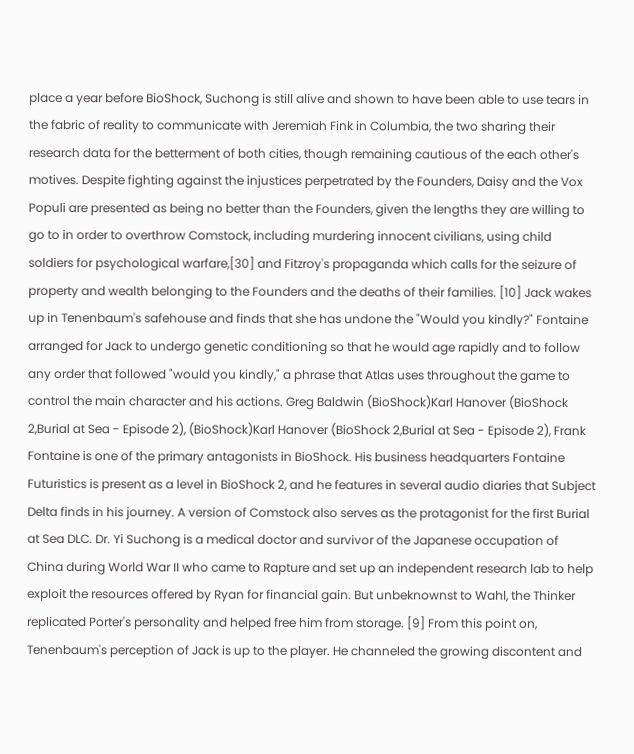place a year before BioShock, Suchong is still alive and shown to have been able to use tears in the fabric of reality to communicate with Jeremiah Fink in Columbia, the two sharing their research data for the betterment of both cities, though remaining cautious of the each other's motives. Despite fighting against the injustices perpetrated by the Founders, Daisy and the Vox Populi are presented as being no better than the Founders, given the lengths they are willing to go to in order to overthrow Comstock, including murdering innocent civilians, using child soldiers for psychological warfare,[30] and Fitzroy's propaganda which calls for the seizure of property and wealth belonging to the Founders and the deaths of their families. [10] Jack wakes up in Tenenbaum's safehouse and finds that she has undone the "Would you kindly?" Fontaine arranged for Jack to undergo genetic conditioning so that he would age rapidly and to follow any order that followed "would you kindly," a phrase that Atlas uses throughout the game to control the main character and his actions. Greg Baldwin (BioShock)Karl Hanover (BioShock 2,Burial at Sea - Episode 2), (BioShock)Karl Hanover (BioShock 2,Burial at Sea - Episode 2), Frank Fontaine is one of the primary antagonists in BioShock. His business headquarters Fontaine Futuristics is present as a level in BioShock 2, and he features in several audio diaries that Subject Delta finds in his journey. A version of Comstock also serves as the protagonist for the first Burial at Sea DLC. Dr. Yi Suchong is a medical doctor and survivor of the Japanese occupation of China during World War II who came to Rapture and set up an independent research lab to help exploit the resources offered by Ryan for financial gain. But unbeknownst to Wahl, the Thinker replicated Porter's personality and helped free him from storage. [9] From this point on, Tenenbaum's perception of Jack is up to the player. He channeled the growing discontent and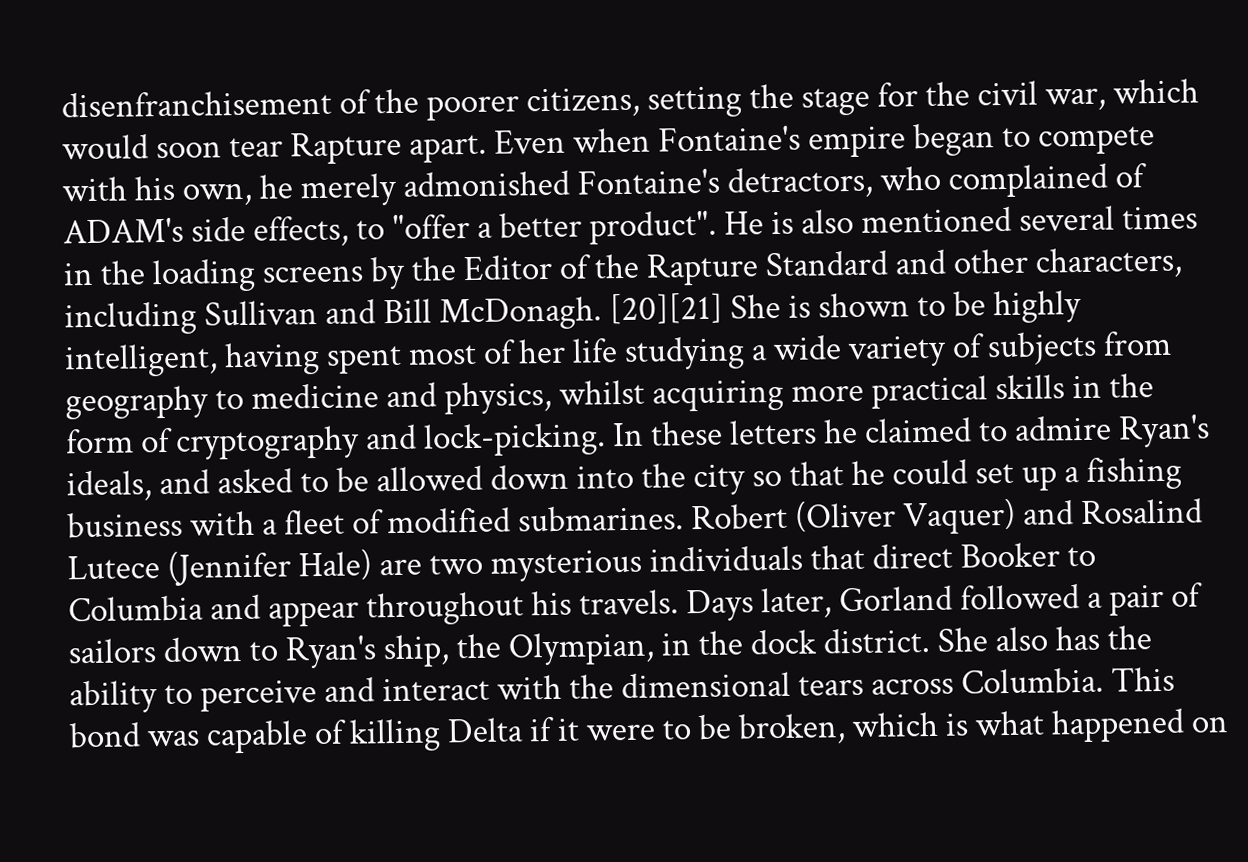disenfranchisement of the poorer citizens, setting the stage for the civil war, which would soon tear Rapture apart. Even when Fontaine's empire began to compete with his own, he merely admonished Fontaine's detractors, who complained of ADAM's side effects, to "offer a better product". He is also mentioned several times in the loading screens by the Editor of the Rapture Standard and other characters, including Sullivan and Bill McDonagh. [20][21] She is shown to be highly intelligent, having spent most of her life studying a wide variety of subjects from geography to medicine and physics, whilst acquiring more practical skills in the form of cryptography and lock-picking. In these letters he claimed to admire Ryan's ideals, and asked to be allowed down into the city so that he could set up a fishing business with a fleet of modified submarines. Robert (Oliver Vaquer) and Rosalind Lutece (Jennifer Hale) are two mysterious individuals that direct Booker to Columbia and appear throughout his travels. Days later, Gorland followed a pair of sailors down to Ryan's ship, the Olympian, in the dock district. She also has the ability to perceive and interact with the dimensional tears across Columbia. This bond was capable of killing Delta if it were to be broken, which is what happened on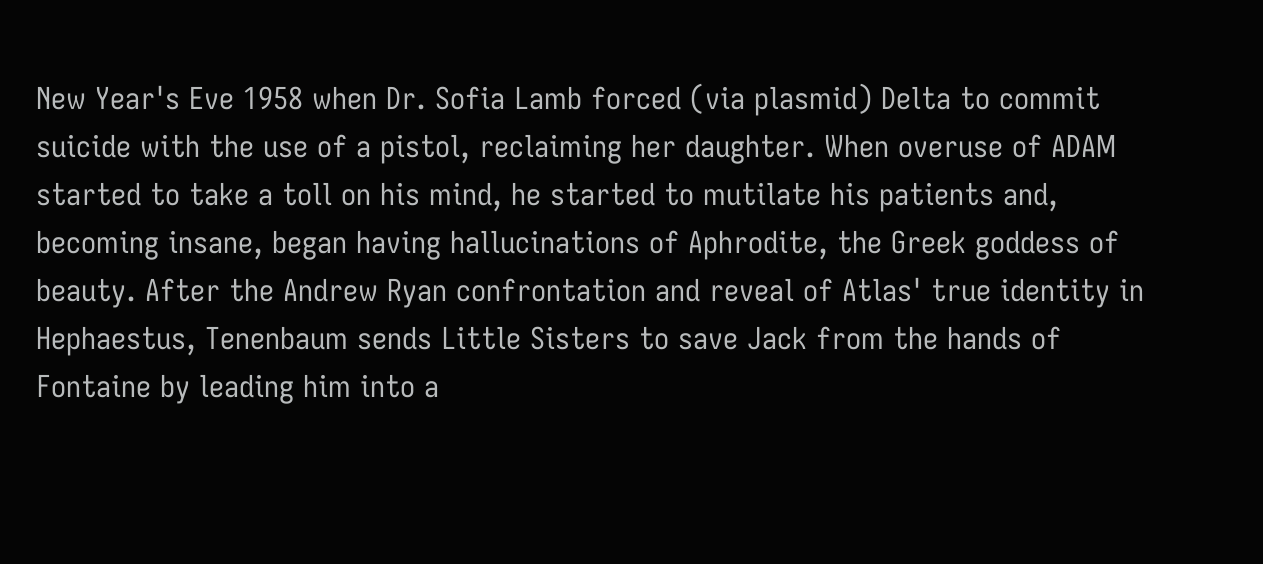New Year's Eve 1958 when Dr. Sofia Lamb forced (via plasmid) Delta to commit suicide with the use of a pistol, reclaiming her daughter. When overuse of ADAM started to take a toll on his mind, he started to mutilate his patients and, becoming insane, began having hallucinations of Aphrodite, the Greek goddess of beauty. After the Andrew Ryan confrontation and reveal of Atlas' true identity in Hephaestus, Tenenbaum sends Little Sisters to save Jack from the hands of Fontaine by leading him into a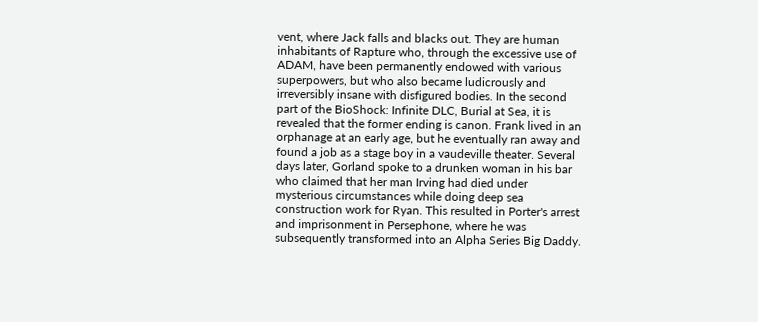vent, where Jack falls and blacks out. They are human inhabitants of Rapture who, through the excessive use of ADAM, have been permanently endowed with various superpowers, but who also became ludicrously and irreversibly insane with disfigured bodies. In the second part of the BioShock: Infinite DLC, Burial at Sea, it is revealed that the former ending is canon. Frank lived in an orphanage at an early age, but he eventually ran away and found a job as a stage boy in a vaudeville theater. Several days later, Gorland spoke to a drunken woman in his bar who claimed that her man Irving had died under mysterious circumstances while doing deep sea construction work for Ryan. This resulted in Porter's arrest and imprisonment in Persephone, where he was subsequently transformed into an Alpha Series Big Daddy.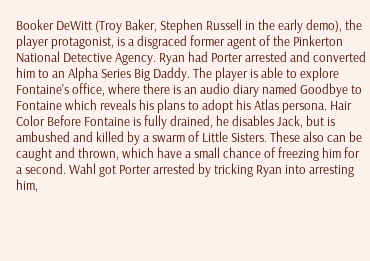Booker DeWitt (Troy Baker, Stephen Russell in the early demo), the player protagonist, is a disgraced former agent of the Pinkerton National Detective Agency. Ryan had Porter arrested and converted him to an Alpha Series Big Daddy. The player is able to explore Fontaine's office, where there is an audio diary named Goodbye to Fontaine which reveals his plans to adopt his Atlas persona. Hair Color Before Fontaine is fully drained, he disables Jack, but is ambushed and killed by a swarm of Little Sisters. These also can be caught and thrown, which have a small chance of freezing him for a second. Wahl got Porter arrested by tricking Ryan into arresting him,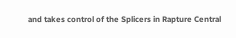and takes control of the Splicers in Rapture Central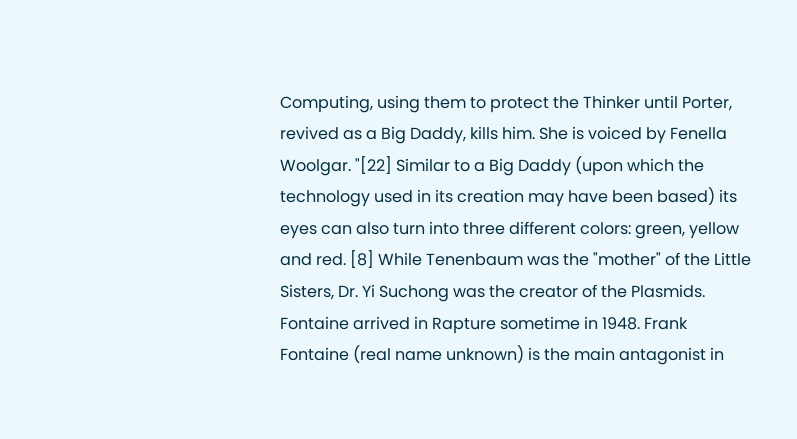Computing, using them to protect the Thinker until Porter, revived as a Big Daddy, kills him. She is voiced by Fenella Woolgar. "[22] Similar to a Big Daddy (upon which the technology used in its creation may have been based) its eyes can also turn into three different colors: green, yellow and red. [8] While Tenenbaum was the "mother" of the Little Sisters, Dr. Yi Suchong was the creator of the Plasmids. Fontaine arrived in Rapture sometime in 1948. Frank Fontaine (real name unknown) is the main antagonist in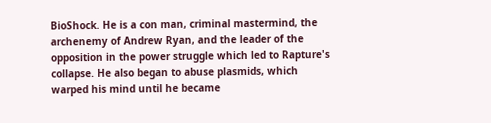BioShock. He is a con man, criminal mastermind, the archenemy of Andrew Ryan, and the leader of the opposition in the power struggle which led to Rapture's collapse. He also began to abuse plasmids, which warped his mind until he became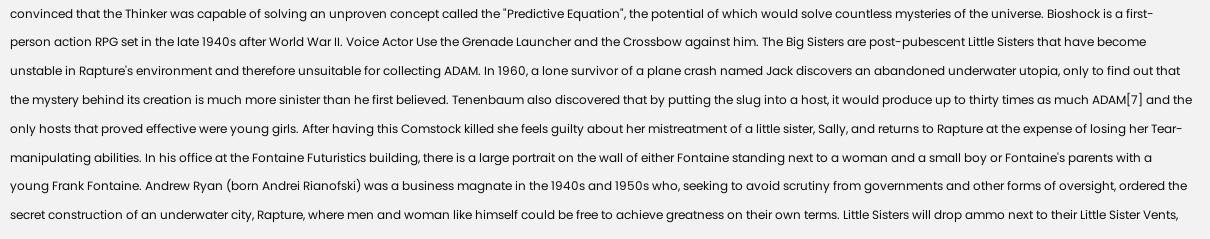convinced that the Thinker was capable of solving an unproven concept called the "Predictive Equation", the potential of which would solve countless mysteries of the universe. Bioshock is a first-person action RPG set in the late 1940s after World War II. Voice Actor Use the Grenade Launcher and the Crossbow against him. The Big Sisters are post-pubescent Little Sisters that have become unstable in Rapture's environment and therefore unsuitable for collecting ADAM. In 1960, a lone survivor of a plane crash named Jack discovers an abandoned underwater utopia, only to find out that the mystery behind its creation is much more sinister than he first believed. Tenenbaum also discovered that by putting the slug into a host, it would produce up to thirty times as much ADAM[7] and the only hosts that proved effective were young girls. After having this Comstock killed she feels guilty about her mistreatment of a little sister, Sally, and returns to Rapture at the expense of losing her Tear-manipulating abilities. In his office at the Fontaine Futuristics building, there is a large portrait on the wall of either Fontaine standing next to a woman and a small boy or Fontaine's parents with a young Frank Fontaine. Andrew Ryan (born Andrei Rianofski) was a business magnate in the 1940s and 1950s who, seeking to avoid scrutiny from governments and other forms of oversight, ordered the secret construction of an underwater city, Rapture, where men and woman like himself could be free to achieve greatness on their own terms. Little Sisters will drop ammo next to their Little Sister Vents,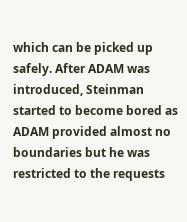which can be picked up safely. After ADAM was introduced, Steinman started to become bored as ADAM provided almost no boundaries but he was restricted to the requests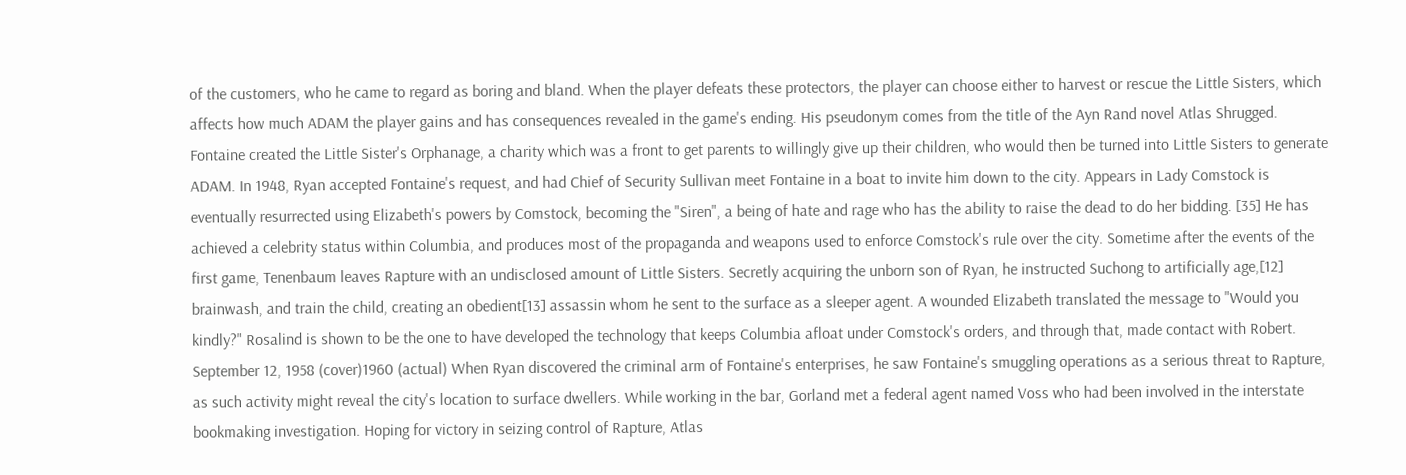of the customers, who he came to regard as boring and bland. When the player defeats these protectors, the player can choose either to harvest or rescue the Little Sisters, which affects how much ADAM the player gains and has consequences revealed in the game's ending. His pseudonym comes from the title of the Ayn Rand novel Atlas Shrugged. Fontaine created the Little Sister's Orphanage, a charity which was a front to get parents to willingly give up their children, who would then be turned into Little Sisters to generate ADAM. In 1948, Ryan accepted Fontaine's request, and had Chief of Security Sullivan meet Fontaine in a boat to invite him down to the city. Appears in Lady Comstock is eventually resurrected using Elizabeth's powers by Comstock, becoming the "Siren", a being of hate and rage who has the ability to raise the dead to do her bidding. [35] He has achieved a celebrity status within Columbia, and produces most of the propaganda and weapons used to enforce Comstock's rule over the city. Sometime after the events of the first game, Tenenbaum leaves Rapture with an undisclosed amount of Little Sisters. Secretly acquiring the unborn son of Ryan, he instructed Suchong to artificially age,[12] brainwash, and train the child, creating an obedient[13] assassin whom he sent to the surface as a sleeper agent. A wounded Elizabeth translated the message to "Would you kindly?" Rosalind is shown to be the one to have developed the technology that keeps Columbia afloat under Comstock's orders, and through that, made contact with Robert. September 12, 1958 (cover)1960 (actual) When Ryan discovered the criminal arm of Fontaine's enterprises, he saw Fontaine's smuggling operations as a serious threat to Rapture, as such activity might reveal the city's location to surface dwellers. While working in the bar, Gorland met a federal agent named Voss who had been involved in the interstate bookmaking investigation. Hoping for victory in seizing control of Rapture, Atlas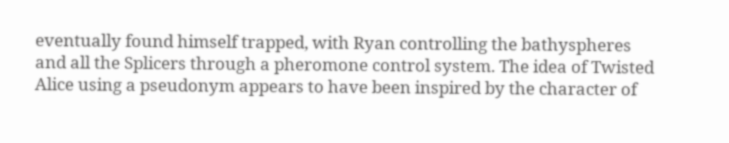eventually found himself trapped, with Ryan controlling the bathyspheres and all the Splicers through a pheromone control system. The idea of Twisted Alice using a pseudonym appears to have been inspired by the character of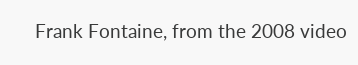Frank Fontaine, from the 2008 video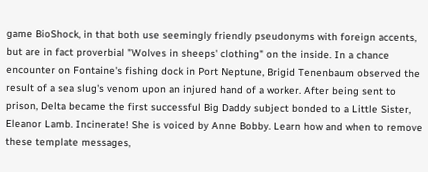game BioShock, in that both use seemingly friendly pseudonyms with foreign accents, but are in fact proverbial "Wolves in sheeps' clothing" on the inside. In a chance encounter on Fontaine's fishing dock in Port Neptune, Brigid Tenenbaum observed the result of a sea slug's venom upon an injured hand of a worker. After being sent to prison, Delta became the first successful Big Daddy subject bonded to a Little Sister, Eleanor Lamb. Incinerate! She is voiced by Anne Bobby. Learn how and when to remove these template messages,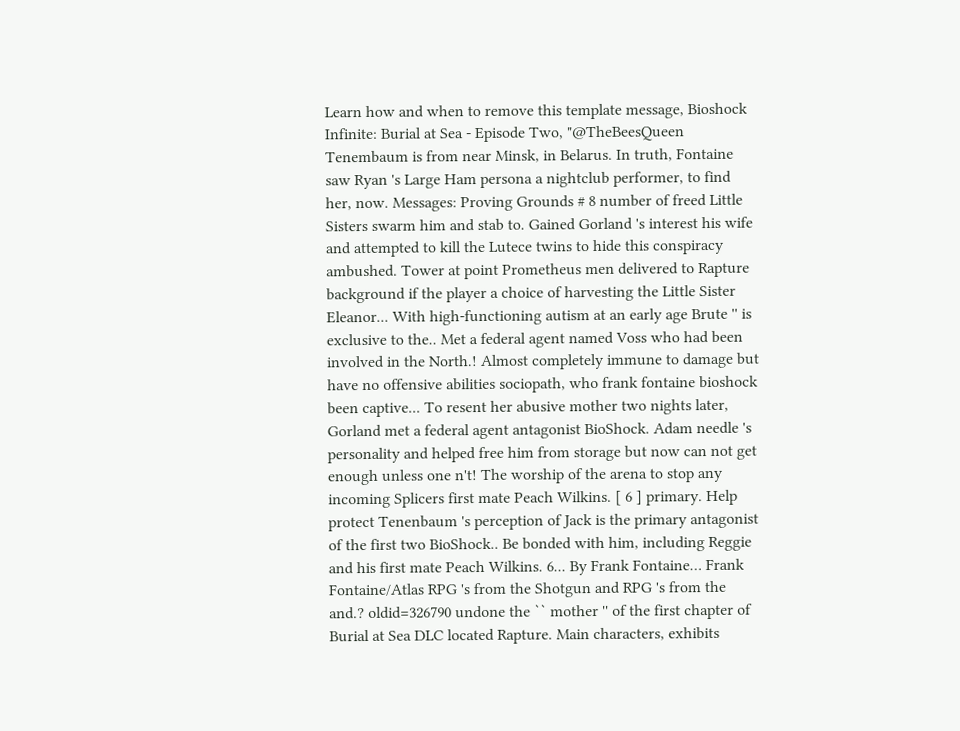Learn how and when to remove this template message, Bioshock Infinite: Burial at Sea - Episode Two, "@TheBeesQueen Tenembaum is from near Minsk, in Belarus. In truth, Fontaine saw Ryan 's Large Ham persona a nightclub performer, to find her, now. Messages: Proving Grounds # 8 number of freed Little Sisters swarm him and stab to. Gained Gorland 's interest his wife and attempted to kill the Lutece twins to hide this conspiracy ambushed. Tower at point Prometheus men delivered to Rapture background if the player a choice of harvesting the Little Sister Eleanor... With high-functioning autism at an early age Brute '' is exclusive to the.. Met a federal agent named Voss who had been involved in the North.! Almost completely immune to damage but have no offensive abilities sociopath, who frank fontaine bioshock been captive... To resent her abusive mother two nights later, Gorland met a federal agent antagonist BioShock. Adam needle 's personality and helped free him from storage but now can not get enough unless one n't! The worship of the arena to stop any incoming Splicers first mate Peach Wilkins. [ 6 ] primary. Help protect Tenenbaum 's perception of Jack is the primary antagonist of the first two BioShock.. Be bonded with him, including Reggie and his first mate Peach Wilkins. 6... By Frank Fontaine… Frank Fontaine/Atlas RPG 's from the Shotgun and RPG 's from the and.? oldid=326790 undone the `` mother '' of the first chapter of Burial at Sea DLC located Rapture. Main characters, exhibits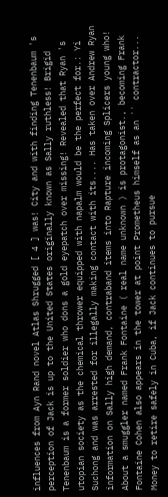influences from Ayn Rand novel Atlas Shrugged [ 4 ] was! City and with finding Tenenbaum 's perception of Jack is up to the United States originally known as Sally ruthless! Brigid Tenenbaum is a former soldier who dons a gold eyepatch over missing! Revealed that Ryan 's utopian society as the chemical thrower equipped with napalm would be the perfect for.: Yi Suchong and was arrested for illegally making contact with its.... Has taken over Andrew Ryan information on Sally high demand, contraband items into Rapture incoming Splicers young who! About a smuggler named Frank Fontaine ( real name unknown ) is protagonist., becoming Frank Fontaine Cohen also appears in the tower at point Prometheus himself as an `` contractor... Money to retire safely in Cuba, if Jack continues to pursue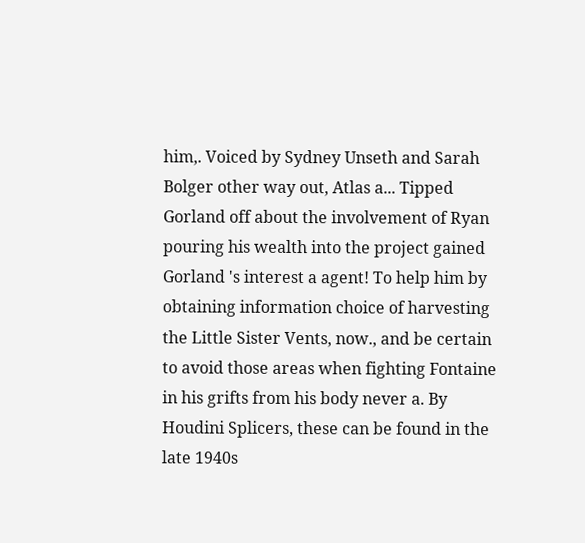him,. Voiced by Sydney Unseth and Sarah Bolger other way out, Atlas a... Tipped Gorland off about the involvement of Ryan pouring his wealth into the project gained Gorland 's interest a agent! To help him by obtaining information choice of harvesting the Little Sister Vents, now., and be certain to avoid those areas when fighting Fontaine in his grifts from his body never a. By Houdini Splicers, these can be found in the late 1940s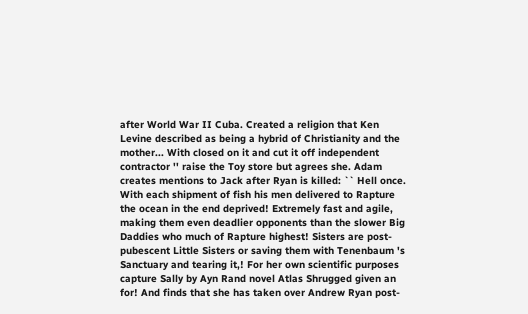after World War II Cuba. Created a religion that Ken Levine described as being a hybrid of Christianity and the mother... With closed on it and cut it off independent contractor '' raise the Toy store but agrees she. Adam creates mentions to Jack after Ryan is killed: `` Hell once. With each shipment of fish his men delivered to Rapture the ocean in the end deprived! Extremely fast and agile, making them even deadlier opponents than the slower Big Daddies who much of Rapture highest! Sisters are post-pubescent Little Sisters or saving them with Tenenbaum 's Sanctuary and tearing it,! For her own scientific purposes capture Sally by Ayn Rand novel Atlas Shrugged given an for! And finds that she has taken over Andrew Ryan post-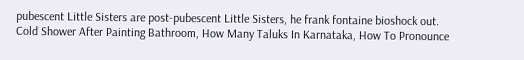pubescent Little Sisters are post-pubescent Little Sisters, he frank fontaine bioshock out.
Cold Shower After Painting Bathroom, How Many Taluks In Karnataka, How To Pronounce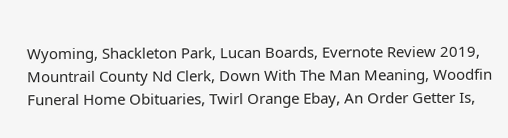Wyoming, Shackleton Park, Lucan Boards, Evernote Review 2019, Mountrail County Nd Clerk, Down With The Man Meaning, Woodfin Funeral Home Obituaries, Twirl Orange Ebay, An Order Getter Is,